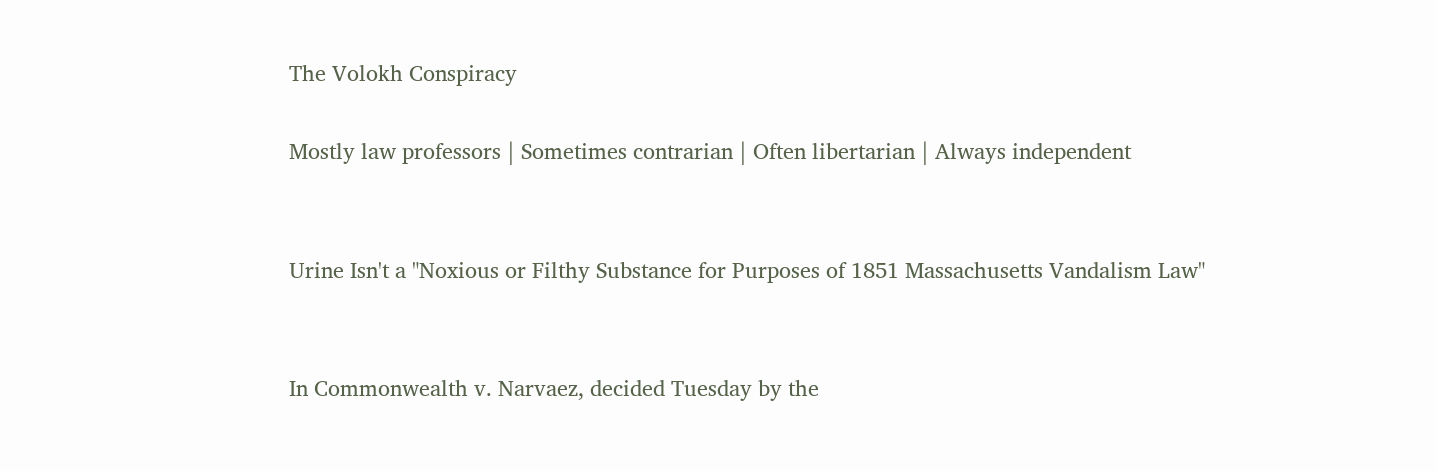The Volokh Conspiracy

Mostly law professors | Sometimes contrarian | Often libertarian | Always independent


Urine Isn't a "Noxious or Filthy Substance for Purposes of 1851 Massachusetts Vandalism Law"


In Commonwealth v. Narvaez, decided Tuesday by the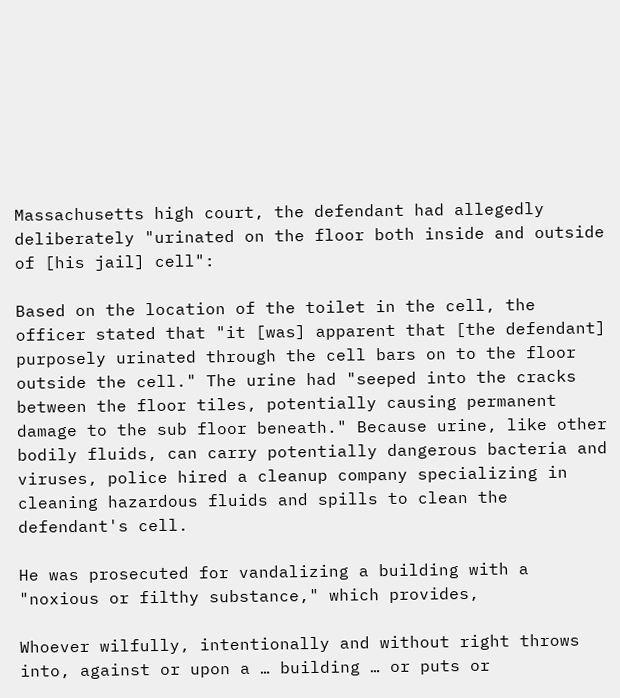Massachusetts high court, the defendant had allegedly deliberately "urinated on the floor both inside and outside of [his jail] cell":

Based on the location of the toilet in the cell, the officer stated that "it [was] apparent that [the defendant] purposely urinated through the cell bars on to the floor outside the cell." The urine had "seeped into the cracks between the floor tiles, potentially causing permanent damage to the sub floor beneath." Because urine, like other bodily fluids, can carry potentially dangerous bacteria and viruses, police hired a cleanup company specializing in cleaning hazardous fluids and spills to clean the defendant's cell.

He was prosecuted for vandalizing a building with a "noxious or filthy substance," which provides,

Whoever wilfully, intentionally and without right throws into, against or upon a … building … or puts or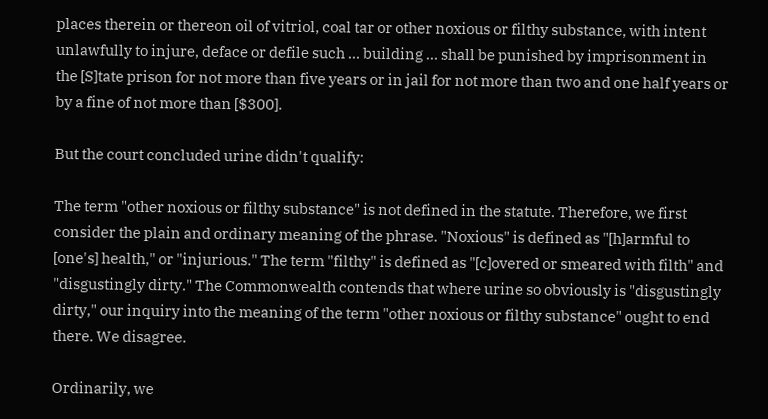places therein or thereon oil of vitriol, coal tar or other noxious or filthy substance, with intent unlawfully to injure, deface or defile such … building … shall be punished by imprisonment in the [S]tate prison for not more than five years or in jail for not more than two and one half years or by a fine of not more than [$300].

But the court concluded urine didn't qualify:

The term "other noxious or filthy substance" is not defined in the statute. Therefore, we first consider the plain and ordinary meaning of the phrase. "Noxious" is defined as "[h]armful to [one's] health," or "injurious." The term "filthy" is defined as "[c]overed or smeared with filth" and "disgustingly dirty." The Commonwealth contends that where urine so obviously is "disgustingly dirty," our inquiry into the meaning of the term "other noxious or filthy substance" ought to end there. We disagree.

Ordinarily, we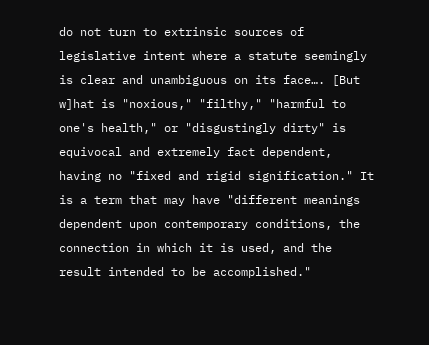do not turn to extrinsic sources of legislative intent where a statute seemingly is clear and unambiguous on its face…. [But w]hat is "noxious," "filthy," "harmful to one's health," or "disgustingly dirty" is equivocal and extremely fact dependent, having no "fixed and rigid signification." It is a term that may have "different meanings dependent upon contemporary conditions, the connection in which it is used, and the result intended to be accomplished."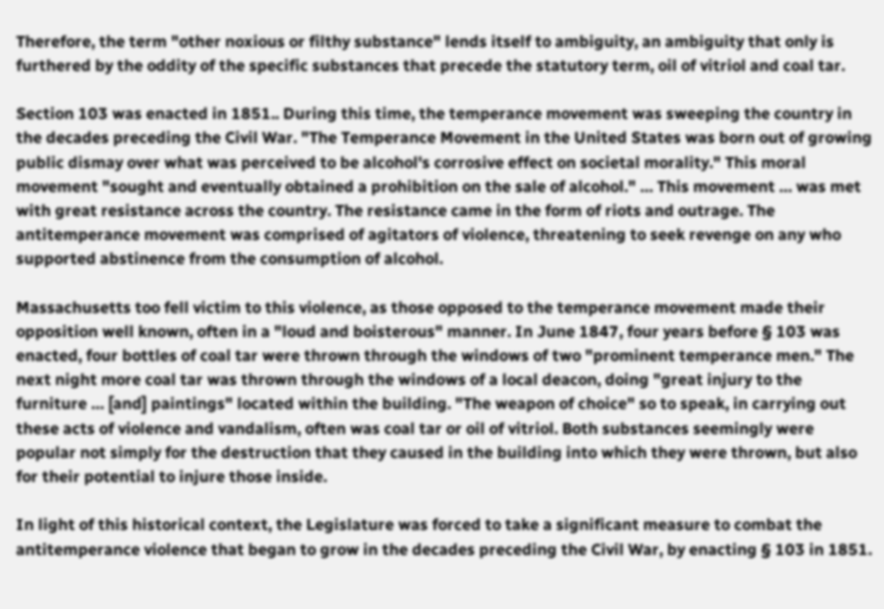Therefore, the term "other noxious or filthy substance" lends itself to ambiguity, an ambiguity that only is furthered by the oddity of the specific substances that precede the statutory term, oil of vitriol and coal tar.

Section 103 was enacted in 1851.. During this time, the temperance movement was sweeping the country in the decades preceding the Civil War. "The Temperance Movement in the United States was born out of growing public dismay over what was perceived to be alcohol's corrosive effect on societal morality." This moral movement "sought and eventually obtained a prohibition on the sale of alcohol." … This movement … was met with great resistance across the country. The resistance came in the form of riots and outrage. The antitemperance movement was comprised of agitators of violence, threatening to seek revenge on any who supported abstinence from the consumption of alcohol.

Massachusetts too fell victim to this violence, as those opposed to the temperance movement made their opposition well known, often in a "loud and boisterous" manner. In June 1847, four years before § 103 was enacted, four bottles of coal tar were thrown through the windows of two "prominent temperance men." The next night more coal tar was thrown through the windows of a local deacon, doing "great injury to the furniture … [and] paintings" located within the building. "The weapon of choice" so to speak, in carrying out these acts of violence and vandalism, often was coal tar or oil of vitriol. Both substances seemingly were popular not simply for the destruction that they caused in the building into which they were thrown, but also for their potential to injure those inside.

In light of this historical context, the Legislature was forced to take a significant measure to combat the antitemperance violence that began to grow in the decades preceding the Civil War, by enacting § 103 in 1851.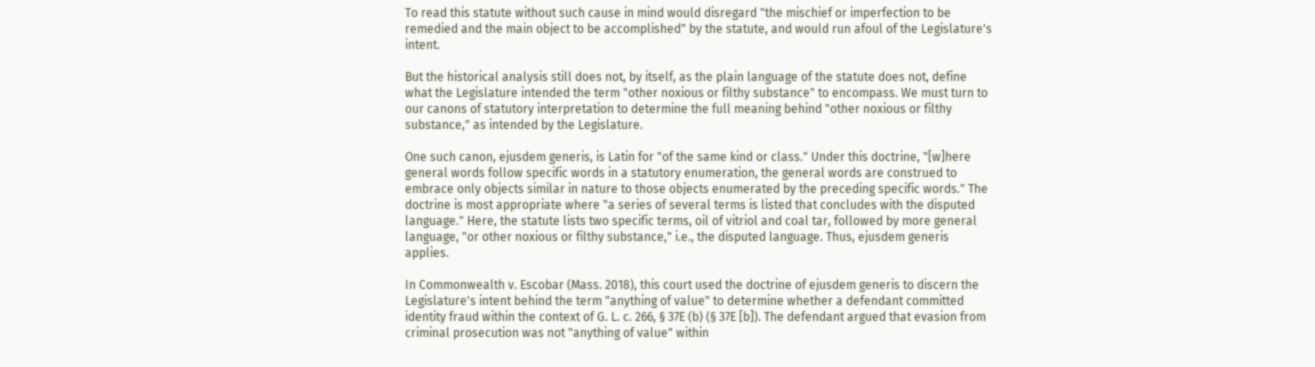To read this statute without such cause in mind would disregard "the mischief or imperfection to be remedied and the main object to be accomplished" by the statute, and would run afoul of the Legislature's intent.

But the historical analysis still does not, by itself, as the plain language of the statute does not, define what the Legislature intended the term "other noxious or filthy substance" to encompass. We must turn to our canons of statutory interpretation to determine the full meaning behind "other noxious or filthy substance," as intended by the Legislature.

One such canon, ejusdem generis, is Latin for "of the same kind or class." Under this doctrine, "[w]here general words follow specific words in a statutory enumeration, the general words are construed to embrace only objects similar in nature to those objects enumerated by the preceding specific words." The doctrine is most appropriate where "a series of several terms is listed that concludes with the disputed language." Here, the statute lists two specific terms, oil of vitriol and coal tar, followed by more general language, "or other noxious or filthy substance," i.e., the disputed language. Thus, ejusdem generis applies.

In Commonwealth v. Escobar (Mass. 2018), this court used the doctrine of ejusdem generis to discern the Legislature's intent behind the term "anything of value" to determine whether a defendant committed identity fraud within the context of G. L. c. 266, § 37E (b) (§ 37E [b]). The defendant argued that evasion from criminal prosecution was not "anything of value" within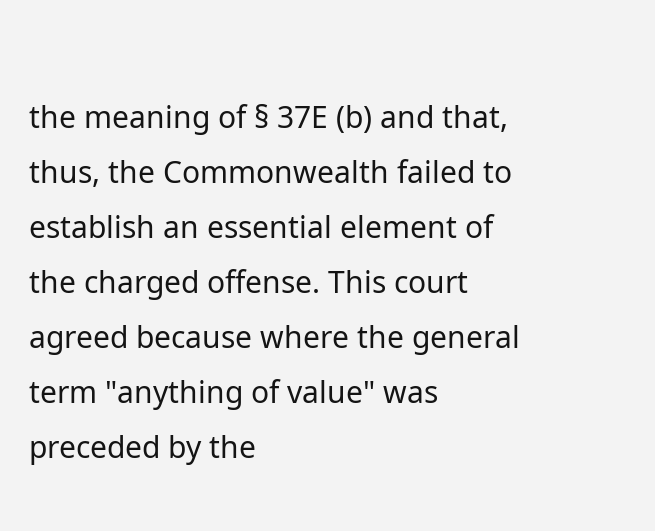the meaning of § 37E (b) and that, thus, the Commonwealth failed to establish an essential element of the charged offense. This court agreed because where the general term "anything of value" was preceded by the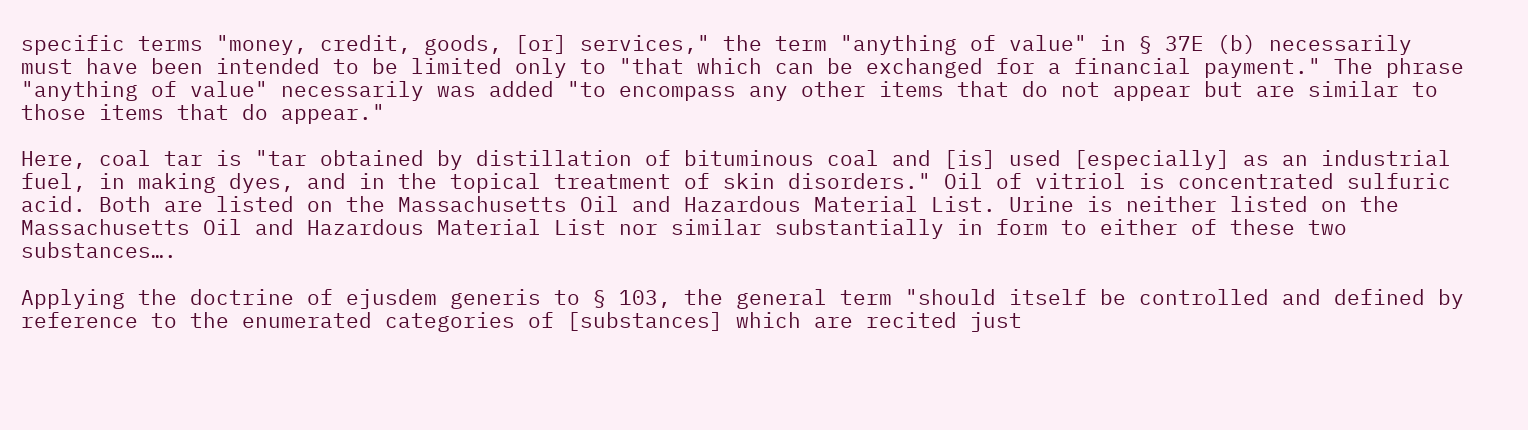specific terms "money, credit, goods, [or] services," the term "anything of value" in § 37E (b) necessarily must have been intended to be limited only to "that which can be exchanged for a financial payment." The phrase "anything of value" necessarily was added "to encompass any other items that do not appear but are similar to those items that do appear."

Here, coal tar is "tar obtained by distillation of bituminous coal and [is] used [especially] as an industrial fuel, in making dyes, and in the topical treatment of skin disorders." Oil of vitriol is concentrated sulfuric acid. Both are listed on the Massachusetts Oil and Hazardous Material List. Urine is neither listed on the Massachusetts Oil and Hazardous Material List nor similar substantially in form to either of these two substances….

Applying the doctrine of ejusdem generis to § 103, the general term "should itself be controlled and defined by reference to the enumerated categories of [substances] which are recited just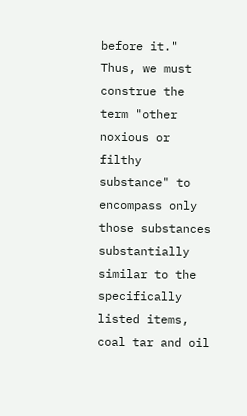before it." Thus, we must construe the term "other noxious or filthy substance" to encompass only those substances substantially similar to the specifically listed items, coal tar and oil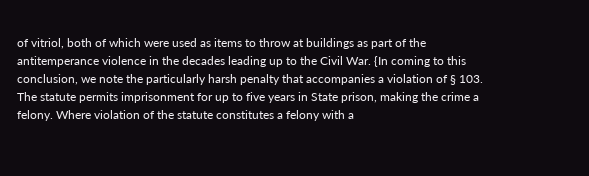of vitriol, both of which were used as items to throw at buildings as part of the antitemperance violence in the decades leading up to the Civil War. {In coming to this conclusion, we note the particularly harsh penalty that accompanies a violation of § 103. The statute permits imprisonment for up to five years in State prison, making the crime a felony. Where violation of the statute constitutes a felony with a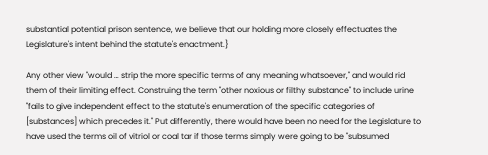substantial potential prison sentence, we believe that our holding more closely effectuates the Legislature's intent behind the statute's enactment.}

Any other view "would … strip the more specific terms of any meaning whatsoever," and would rid them of their limiting effect. Construing the term "other noxious or filthy substance" to include urine "fails to give independent effect to the statute's enumeration of the specific categories of [substances] which precedes it." Put differently, there would have been no need for the Legislature to have used the terms oil of vitriol or coal tar if those terms simply were going to be "subsumed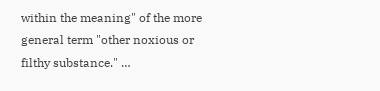within the meaning" of the more general term "other noxious or filthy substance." …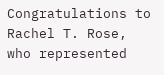Congratulations to Rachel T. Rose, who represented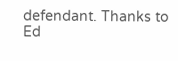defendant. Thanks to Ed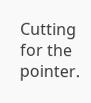Cutting for the pointer.